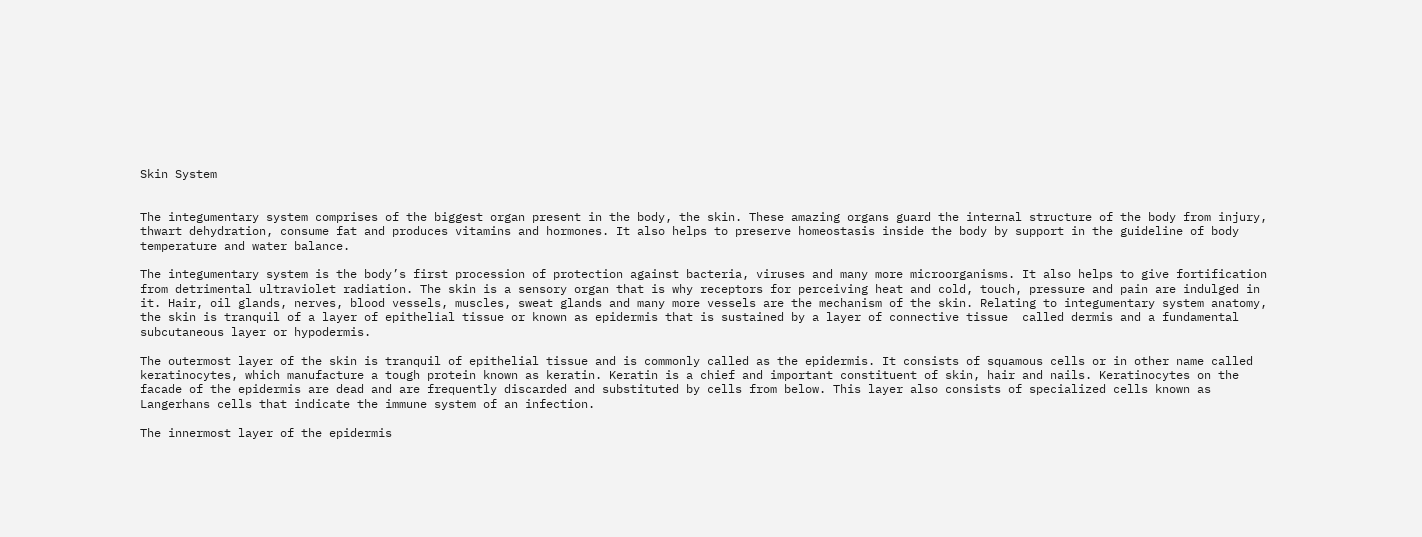Skin System


The integumentary system comprises of the biggest organ present in the body, the skin. These amazing organs guard the internal structure of the body from injury, thwart dehydration, consume fat and produces vitamins and hormones. It also helps to preserve homeostasis inside the body by support in the guideline of body temperature and water balance.

The integumentary system is the body’s first procession of protection against bacteria, viruses and many more microorganisms. It also helps to give fortification from detrimental ultraviolet radiation. The skin is a sensory organ that is why receptors for perceiving heat and cold, touch, pressure and pain are indulged in it. Hair, oil glands, nerves, blood vessels, muscles, sweat glands and many more vessels are the mechanism of the skin. Relating to integumentary system anatomy, the skin is tranquil of a layer of epithelial tissue or known as epidermis that is sustained by a layer of connective tissue  called dermis and a fundamental subcutaneous layer or hypodermis.

The outermost layer of the skin is tranquil of epithelial tissue and is commonly called as the epidermis. It consists of squamous cells or in other name called keratinocytes, which manufacture a tough protein known as keratin. Keratin is a chief and important constituent of skin, hair and nails. Keratinocytes on the facade of the epidermis are dead and are frequently discarded and substituted by cells from below. This layer also consists of specialized cells known as Langerhans cells that indicate the immune system of an infection.

The innermost layer of the epidermis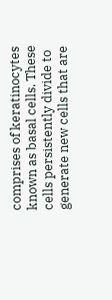comprises of keratinocytes known as basal cells. These cells persistently divide to generate new cells that are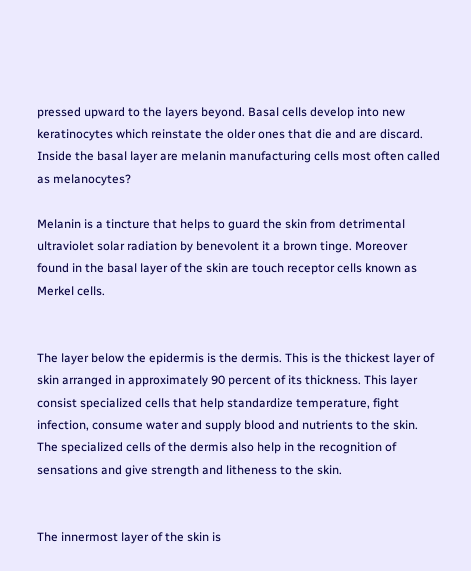pressed upward to the layers beyond. Basal cells develop into new keratinocytes which reinstate the older ones that die and are discard. Inside the basal layer are melanin manufacturing cells most often called as melanocytes?

Melanin is a tincture that helps to guard the skin from detrimental ultraviolet solar radiation by benevolent it a brown tinge. Moreover found in the basal layer of the skin are touch receptor cells known as Merkel cells.


The layer below the epidermis is the dermis. This is the thickest layer of skin arranged in approximately 90 percent of its thickness. This layer consist specialized cells that help standardize temperature, fight infection, consume water and supply blood and nutrients to the skin. The specialized cells of the dermis also help in the recognition of sensations and give strength and litheness to the skin.


The innermost layer of the skin is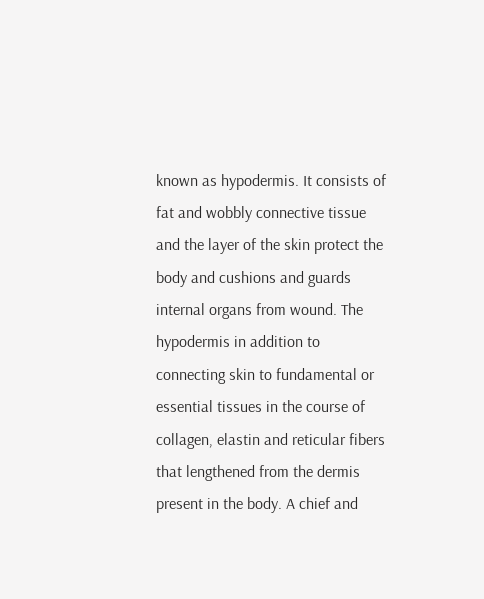known as hypodermis. It consists of fat and wobbly connective tissue and the layer of the skin protect the body and cushions and guards internal organs from wound. The hypodermis in addition to connecting skin to fundamental or essential tissues in the course of collagen, elastin and reticular fibers that lengthened from the dermis present in the body. A chief and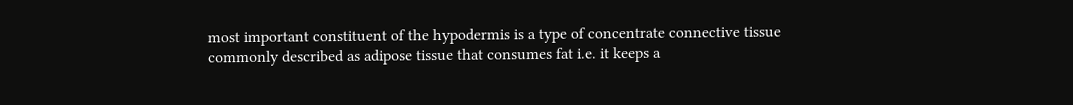most important constituent of the hypodermis is a type of concentrate connective tissue commonly described as adipose tissue that consumes fat i.e. it keeps a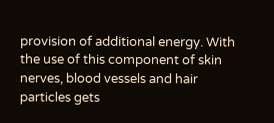provision of additional energy. With the use of this component of skin nerves, blood vessels and hair particles gets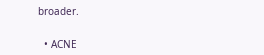broader.


  • ACNE